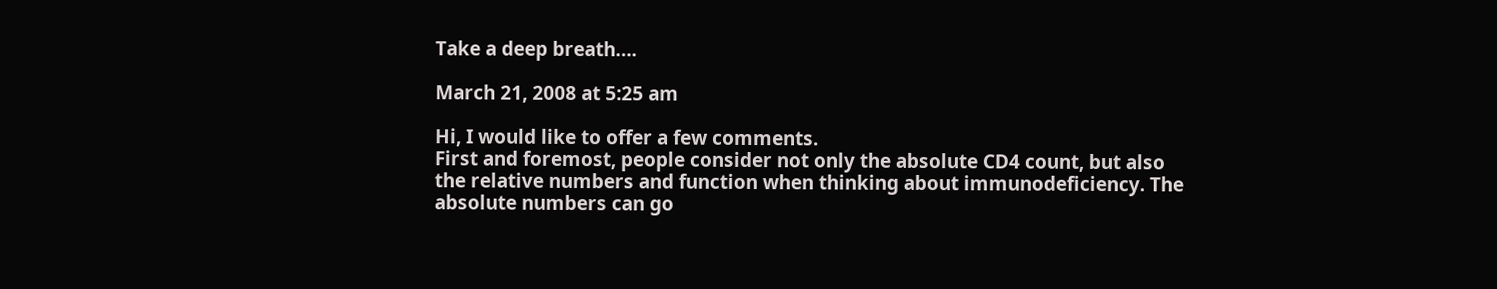Take a deep breath….

March 21, 2008 at 5:25 am

Hi, I would like to offer a few comments.
First and foremost, people consider not only the absolute CD4 count, but also the relative numbers and function when thinking about immunodeficiency. The absolute numbers can go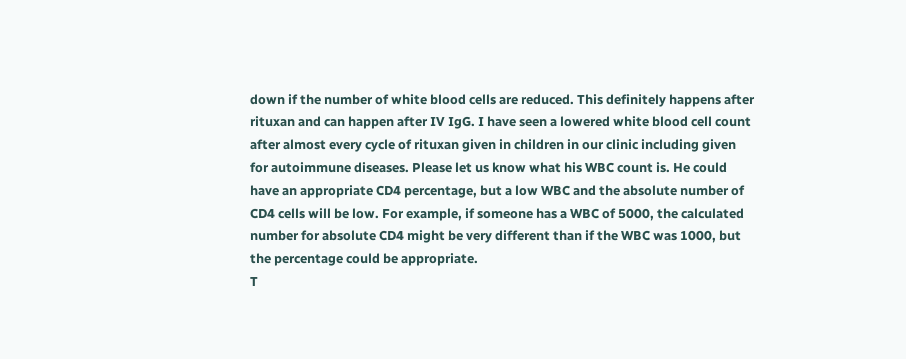down if the number of white blood cells are reduced. This definitely happens after rituxan and can happen after IV IgG. I have seen a lowered white blood cell count after almost every cycle of rituxan given in children in our clinic including given for autoimmune diseases. Please let us know what his WBC count is. He could have an appropriate CD4 percentage, but a low WBC and the absolute number of CD4 cells will be low. For example, if someone has a WBC of 5000, the calculated number for absolute CD4 might be very different than if the WBC was 1000, but the percentage could be appropriate.
T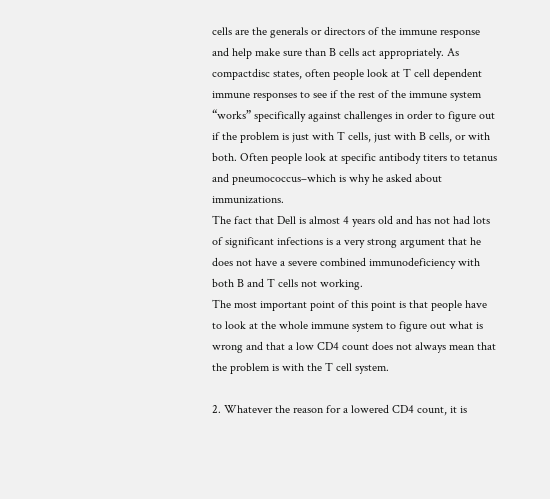cells are the generals or directors of the immune response and help make sure than B cells act appropriately. As compactdisc states, often people look at T cell dependent immune responses to see if the rest of the immune system “works” specifically against challenges in order to figure out if the problem is just with T cells, just with B cells, or with both. Often people look at specific antibody titers to tetanus and pneumococcus–which is why he asked about immunizations.
The fact that Dell is almost 4 years old and has not had lots of significant infections is a very strong argument that he does not have a severe combined immunodeficiency with both B and T cells not working.
The most important point of this point is that people have to look at the whole immune system to figure out what is wrong and that a low CD4 count does not always mean that the problem is with the T cell system.

2. Whatever the reason for a lowered CD4 count, it is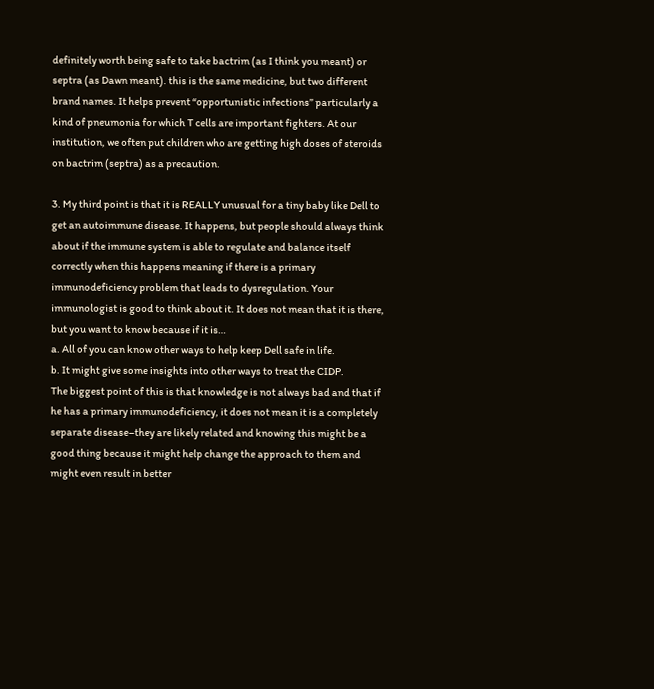definitely worth being safe to take bactrim (as I think you meant) or septra (as Dawn meant). this is the same medicine, but two different brand names. It helps prevent “opportunistic infections” particularly a kind of pneumonia for which T cells are important fighters. At our institution, we often put children who are getting high doses of steroids on bactrim (septra) as a precaution.

3. My third point is that it is REALLY unusual for a tiny baby like Dell to get an autoimmune disease. It happens, but people should always think about if the immune system is able to regulate and balance itself correctly when this happens meaning if there is a primary immunodeficiency problem that leads to dysregulation. Your immunologist is good to think about it. It does not mean that it is there, but you want to know because if it is…
a. All of you can know other ways to help keep Dell safe in life.
b. It might give some insights into other ways to treat the CIDP.
The biggest point of this is that knowledge is not always bad and that if he has a primary immunodeficiency, it does not mean it is a completely separate disease–they are likely related and knowing this might be a good thing because it might help change the approach to them and might even result in better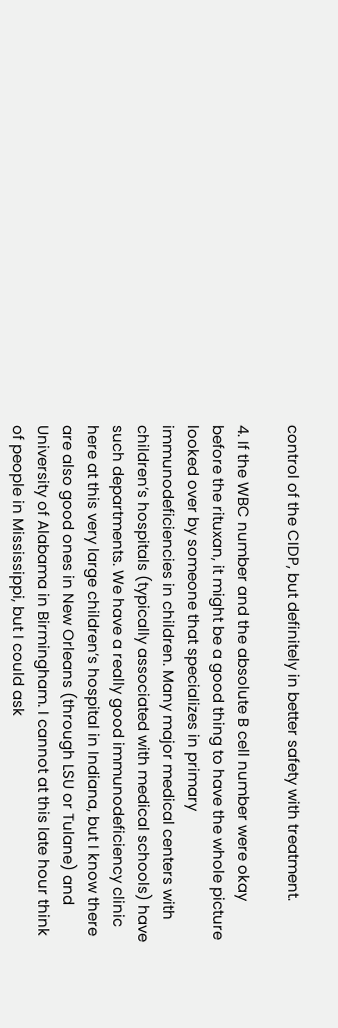control of the CIDP, but definitely in better safety with treatment.

4. If the WBC number and the absolute B cell number were okay before the rituxan, it might be a good thing to have the whole picture looked over by someone that specializes in primary immunodeficiencies in children. Many major medical centers with children’s hospitals (typically associated with medical schools) have such departments. We have a really good immunodeficiency clinic here at this very large children’s hospital in Indiana, but I know there are also good ones in New Orleans (through LSU or Tulane) and University of Alabama in Birmingham. I cannot at this late hour think of people in Mississippi, but I could ask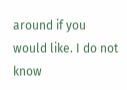around if you would like. I do not know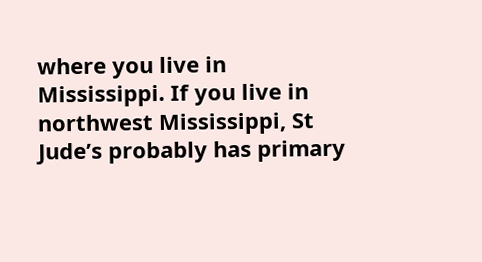where you live in Mississippi. If you live in northwest Mississippi, St Jude’s probably has primary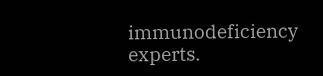immunodeficiency experts.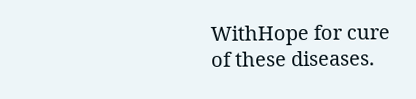WithHope for cure of these diseases.